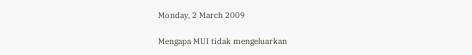Monday, 2 March 2009

Mengapa MUI tidak mengeluarkan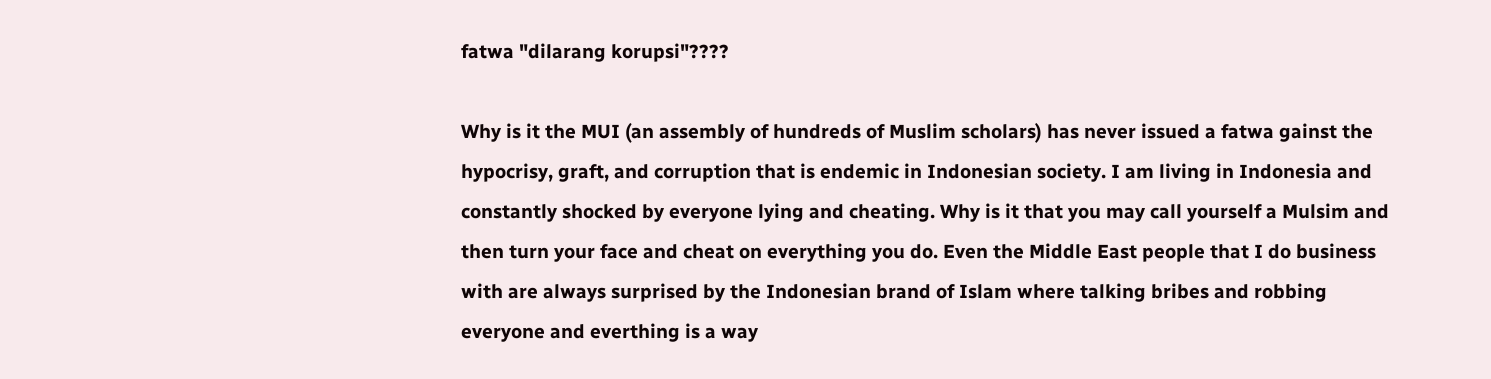fatwa "dilarang korupsi"????

Why is it the MUI (an assembly of hundreds of Muslim scholars) has never issued a fatwa gainst the hypocrisy, graft, and corruption that is endemic in Indonesian society. I am living in Indonesia and constantly shocked by everyone lying and cheating. Why is it that you may call yourself a Mulsim and then turn your face and cheat on everything you do. Even the Middle East people that I do business with are always surprised by the Indonesian brand of Islam where talking bribes and robbing everyone and everthing is a way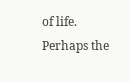of life. Perhaps the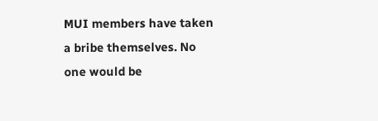MUI members have taken a bribe themselves. No one would be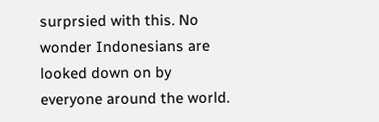surprsied with this. No wonder Indonesians are looked down on by everyone around the world.